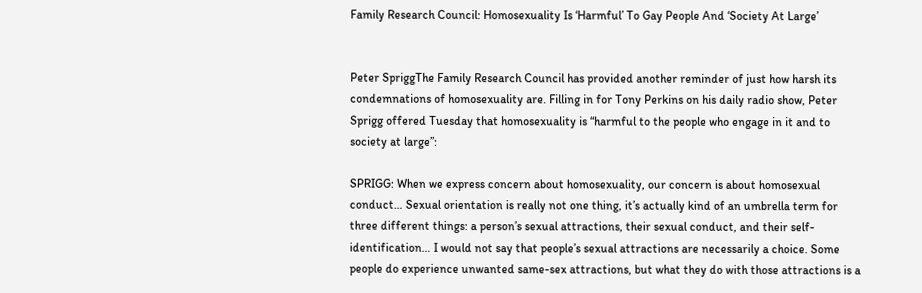Family Research Council: Homosexuality Is ‘Harmful’ To Gay People And ‘Society At Large’


Peter SpriggThe Family Research Council has provided another reminder of just how harsh its condemnations of homosexuality are. Filling in for Tony Perkins on his daily radio show, Peter Sprigg offered Tuesday that homosexuality is “harmful to the people who engage in it and to society at large”:

SPRIGG: When we express concern about homosexuality, our concern is about homosexual conduct… Sexual orientation is really not one thing, it’s actually kind of an umbrella term for three different things: a person’s sexual attractions, their sexual conduct, and their self-identification… I would not say that people’s sexual attractions are necessarily a choice. Some people do experience unwanted same-sex attractions, but what they do with those attractions is a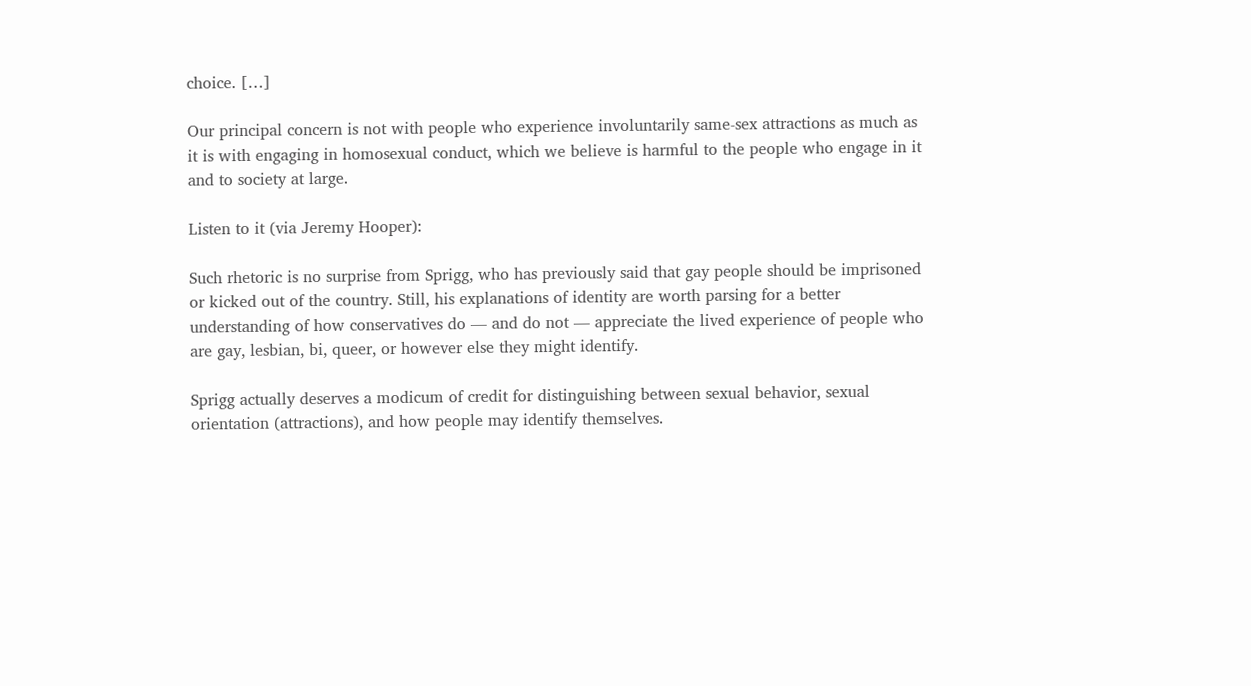choice. […]

Our principal concern is not with people who experience involuntarily same-sex attractions as much as it is with engaging in homosexual conduct, which we believe is harmful to the people who engage in it and to society at large.

Listen to it (via Jeremy Hooper):

Such rhetoric is no surprise from Sprigg, who has previously said that gay people should be imprisoned or kicked out of the country. Still, his explanations of identity are worth parsing for a better understanding of how conservatives do — and do not — appreciate the lived experience of people who are gay, lesbian, bi, queer, or however else they might identify.

Sprigg actually deserves a modicum of credit for distinguishing between sexual behavior, sexual orientation (attractions), and how people may identify themselves.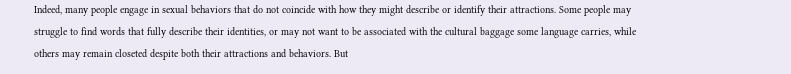Indeed, many people engage in sexual behaviors that do not coincide with how they might describe or identify their attractions. Some people may struggle to find words that fully describe their identities, or may not want to be associated with the cultural baggage some language carries, while others may remain closeted despite both their attractions and behaviors. But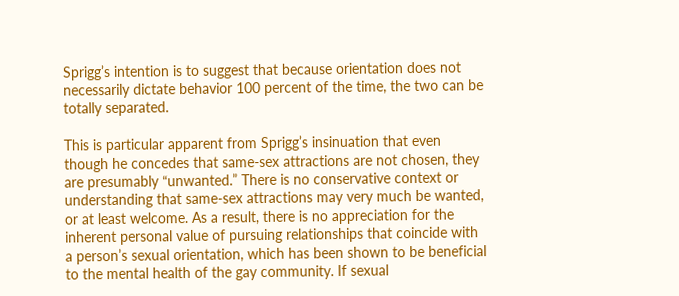Sprigg’s intention is to suggest that because orientation does not necessarily dictate behavior 100 percent of the time, the two can be totally separated.

This is particular apparent from Sprigg’s insinuation that even though he concedes that same-sex attractions are not chosen, they are presumably “unwanted.” There is no conservative context or understanding that same-sex attractions may very much be wanted, or at least welcome. As a result, there is no appreciation for the inherent personal value of pursuing relationships that coincide with a person’s sexual orientation, which has been shown to be beneficial to the mental health of the gay community. If sexual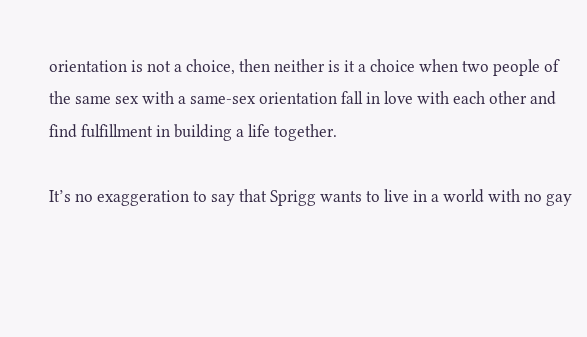orientation is not a choice, then neither is it a choice when two people of the same sex with a same-sex orientation fall in love with each other and find fulfillment in building a life together.

It’s no exaggeration to say that Sprigg wants to live in a world with no gay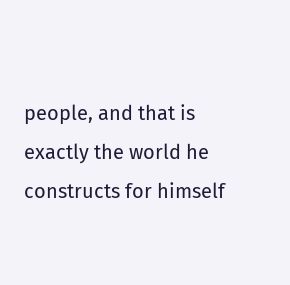people, and that is exactly the world he constructs for himself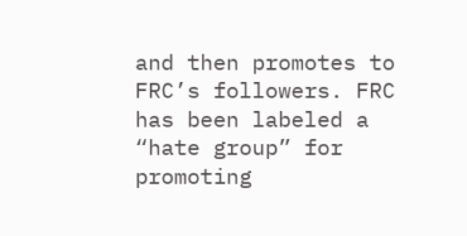and then promotes to FRC’s followers. FRC has been labeled a “hate group” for promoting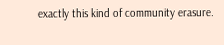exactly this kind of community erasure.